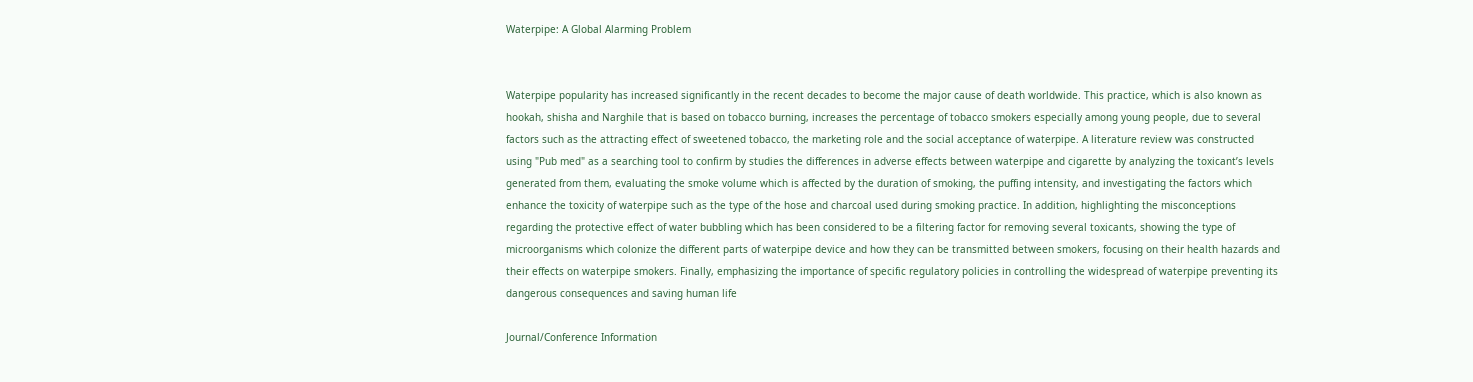Waterpipe: A Global Alarming Problem


Waterpipe popularity has increased significantly in the recent decades to become the major cause of death worldwide. This practice, which is also known as hookah, shisha and Narghile that is based on tobacco burning, increases the percentage of tobacco smokers especially among young people, due to several factors such as the attracting effect of sweetened tobacco, the marketing role and the social acceptance of waterpipe. A literature review was constructed using "Pub med" as a searching tool to confirm by studies the differences in adverse effects between waterpipe and cigarette by analyzing the toxicant’s levels generated from them, evaluating the smoke volume which is affected by the duration of smoking, the puffing intensity, and investigating the factors which enhance the toxicity of waterpipe such as the type of the hose and charcoal used during smoking practice. In addition, highlighting the misconceptions regarding the protective effect of water bubbling which has been considered to be a filtering factor for removing several toxicants, showing the type of microorganisms which colonize the different parts of waterpipe device and how they can be transmitted between smokers, focusing on their health hazards and their effects on waterpipe smokers. Finally, emphasizing the importance of specific regulatory policies in controlling the widespread of waterpipe preventing its dangerous consequences and saving human life

Journal/Conference Information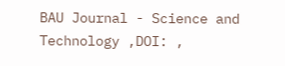BAU Journal - Science and Technology ,DOI: ,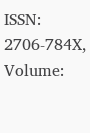ISSN: 2706-784X, Volume: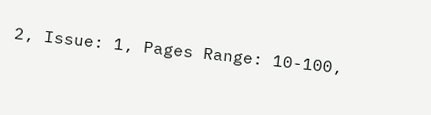2, Issue: 1, Pages Range: 10-100,